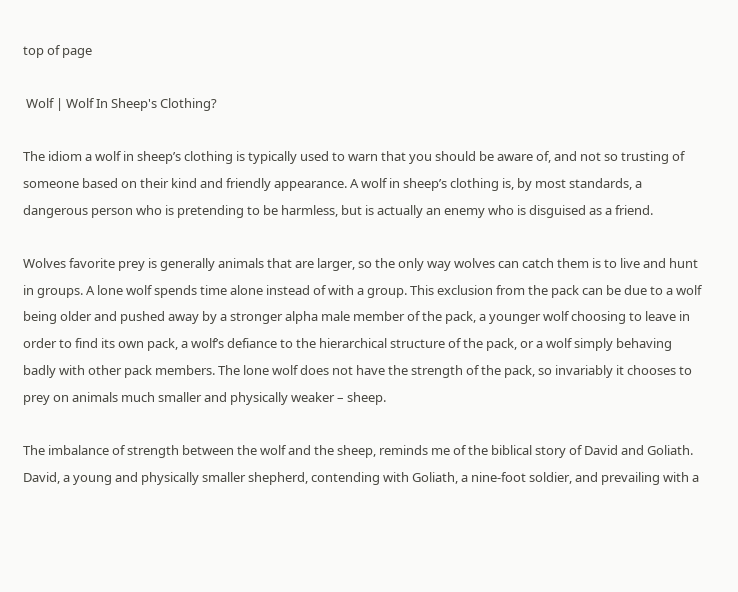top of page

 Wolf | Wolf In Sheep's Clothing?

The idiom a wolf in sheep’s clothing is typically used to warn that you should be aware of, and not so trusting of someone based on their kind and friendly appearance. A wolf in sheep’s clothing is, by most standards, a dangerous person who is pretending to be harmless, but is actually an enemy who is disguised as a friend.

Wolves favorite prey is generally animals that are larger, so the only way wolves can catch them is to live and hunt in groups. A lone wolf spends time alone instead of with a group. This exclusion from the pack can be due to a wolf being older and pushed away by a stronger alpha male member of the pack, a younger wolf choosing to leave in order to find its own pack, a wolf’s defiance to the hierarchical structure of the pack, or a wolf simply behaving badly with other pack members. The lone wolf does not have the strength of the pack, so invariably it chooses to prey on animals much smaller and physically weaker – sheep.

The imbalance of strength between the wolf and the sheep, reminds me of the biblical story of David and Goliath. David, a young and physically smaller shepherd, contending with Goliath, a nine-foot soldier, and prevailing with a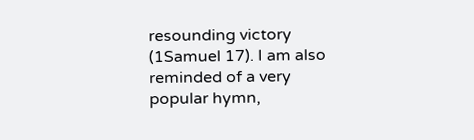resounding victory (1Samuel 17). I am also reminded of a very popular hymn,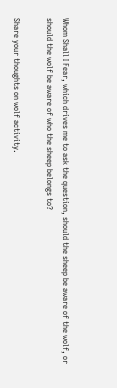Whom Shall I Fear, which drives me to ask the question, should the sheep be aware of the wolf, or should the wolf be aware of who the sheep belongs to?

Share your thoughts on wolf activity.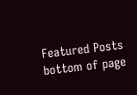Featured Posts
bottom of page